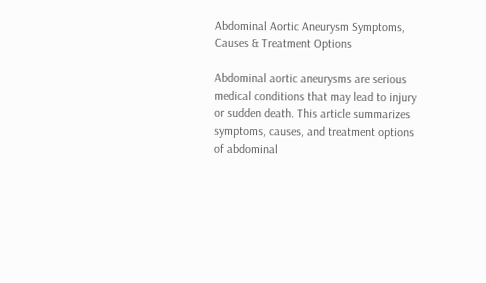Abdominal Aortic Aneurysm Symptoms, Causes & Treatment Options

Abdominal aortic aneurysms are serious medical conditions that may lead to injury or sudden death. This article summarizes symptoms, causes, and treatment options of abdominal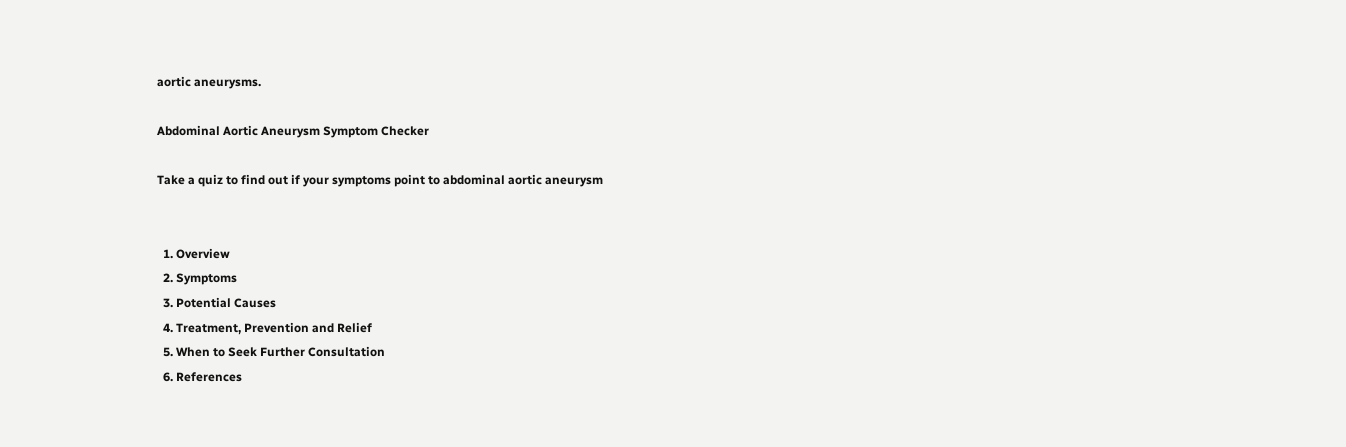aortic aneurysms.

Abdominal Aortic Aneurysm Symptom Checker

Take a quiz to find out if your symptoms point to abdominal aortic aneurysm


  1. Overview
  2. Symptoms
  3. Potential Causes
  4. Treatment, Prevention and Relief
  5. When to Seek Further Consultation
  6. References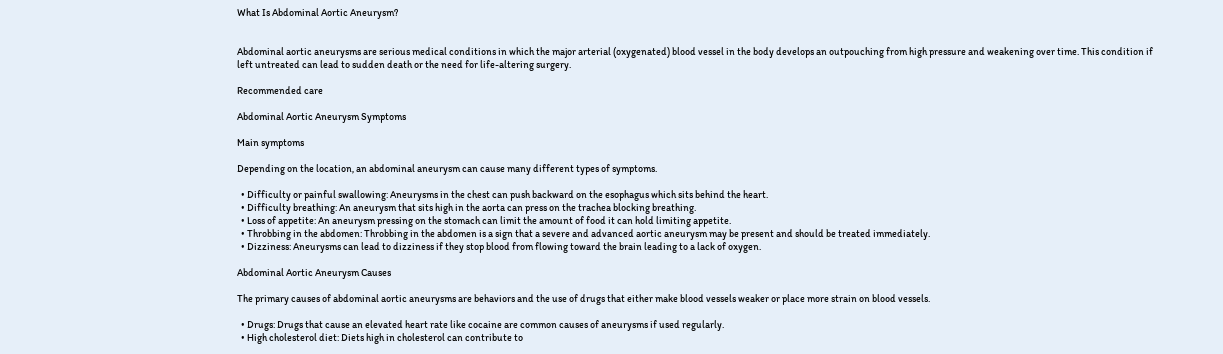What Is Abdominal Aortic Aneurysm?


Abdominal aortic aneurysms are serious medical conditions in which the major arterial (oxygenated) blood vessel in the body develops an outpouching from high pressure and weakening over time. This condition if left untreated can lead to sudden death or the need for life-altering surgery.

Recommended care

Abdominal Aortic Aneurysm Symptoms

Main symptoms

Depending on the location, an abdominal aneurysm can cause many different types of symptoms.

  • Difficulty or painful swallowing: Aneurysms in the chest can push backward on the esophagus which sits behind the heart.
  • Difficulty breathing: An aneurysm that sits high in the aorta can press on the trachea blocking breathing.
  • Loss of appetite: An aneurysm pressing on the stomach can limit the amount of food it can hold limiting appetite.
  • Throbbing in the abdomen: Throbbing in the abdomen is a sign that a severe and advanced aortic aneurysm may be present and should be treated immediately.
  • Dizziness: Aneurysms can lead to dizziness if they stop blood from flowing toward the brain leading to a lack of oxygen.

Abdominal Aortic Aneurysm Causes

The primary causes of abdominal aortic aneurysms are behaviors and the use of drugs that either make blood vessels weaker or place more strain on blood vessels.

  • Drugs: Drugs that cause an elevated heart rate like cocaine are common causes of aneurysms if used regularly.
  • High cholesterol diet: Diets high in cholesterol can contribute to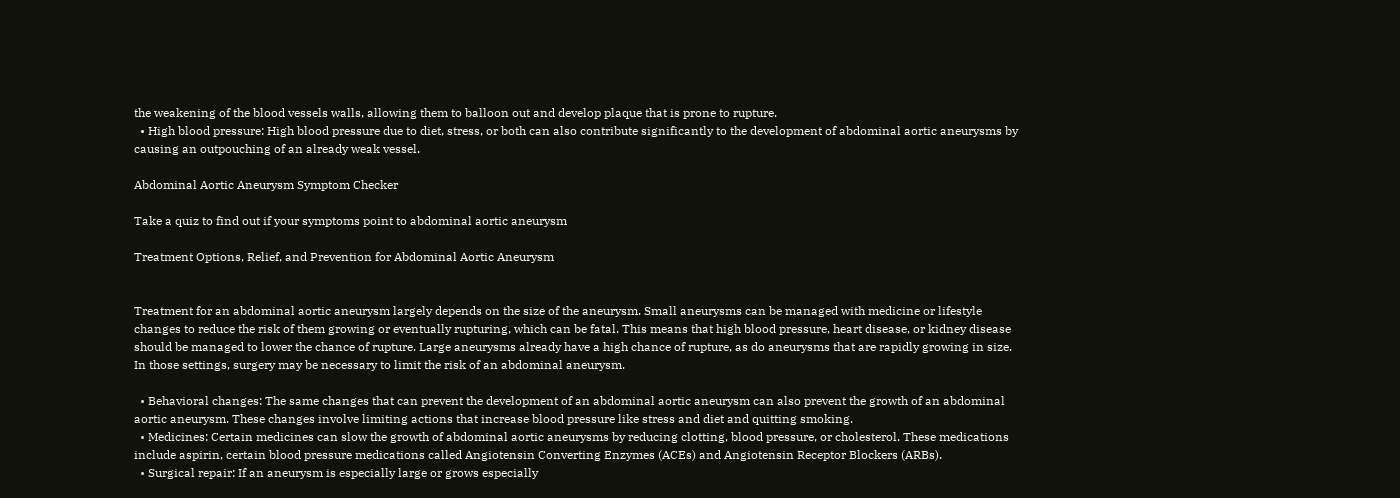the weakening of the blood vessels walls, allowing them to balloon out and develop plaque that is prone to rupture.
  • High blood pressure: High blood pressure due to diet, stress, or both can also contribute significantly to the development of abdominal aortic aneurysms by causing an outpouching of an already weak vessel.

Abdominal Aortic Aneurysm Symptom Checker

Take a quiz to find out if your symptoms point to abdominal aortic aneurysm

Treatment Options, Relief, and Prevention for Abdominal Aortic Aneurysm


Treatment for an abdominal aortic aneurysm largely depends on the size of the aneurysm. Small aneurysms can be managed with medicine or lifestyle changes to reduce the risk of them growing or eventually rupturing, which can be fatal. This means that high blood pressure, heart disease, or kidney disease should be managed to lower the chance of rupture. Large aneurysms already have a high chance of rupture, as do aneurysms that are rapidly growing in size. In those settings, surgery may be necessary to limit the risk of an abdominal aneurysm.

  • Behavioral changes: The same changes that can prevent the development of an abdominal aortic aneurysm can also prevent the growth of an abdominal aortic aneurysm. These changes involve limiting actions that increase blood pressure like stress and diet and quitting smoking.
  • Medicines: Certain medicines can slow the growth of abdominal aortic aneurysms by reducing clotting, blood pressure, or cholesterol. These medications include aspirin, certain blood pressure medications called Angiotensin Converting Enzymes (ACEs) and Angiotensin Receptor Blockers (ARBs).
  • Surgical repair: If an aneurysm is especially large or grows especially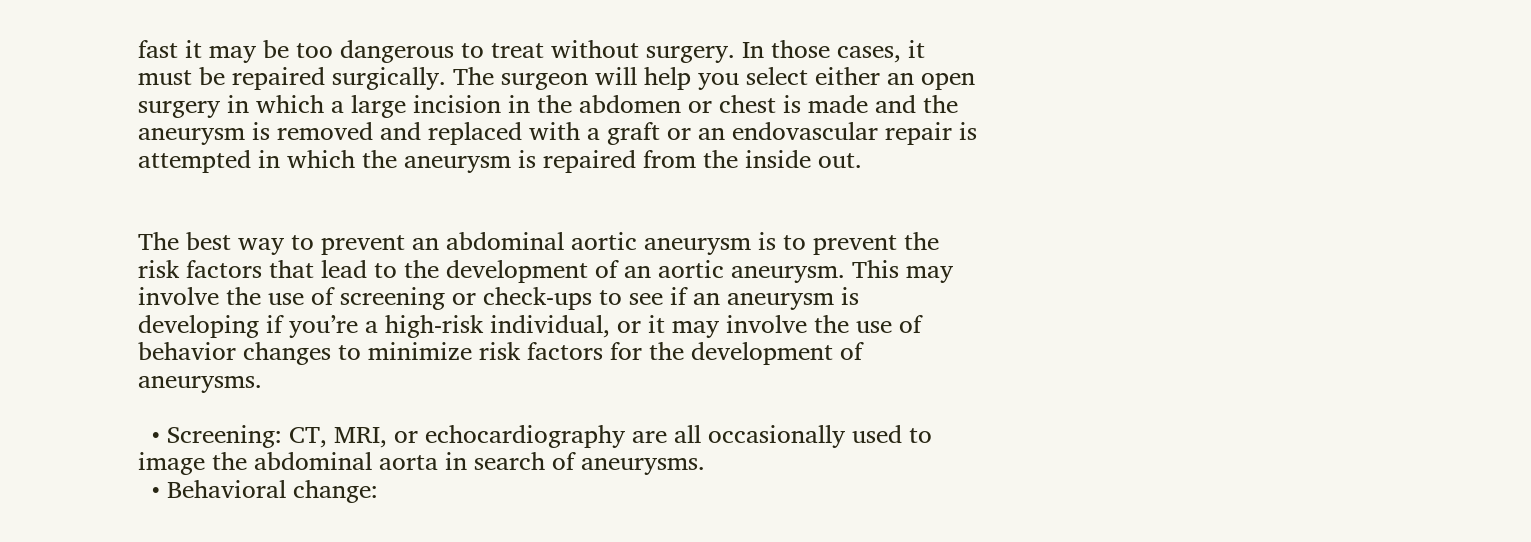fast it may be too dangerous to treat without surgery. In those cases, it must be repaired surgically. The surgeon will help you select either an open surgery in which a large incision in the abdomen or chest is made and the aneurysm is removed and replaced with a graft or an endovascular repair is attempted in which the aneurysm is repaired from the inside out.


The best way to prevent an abdominal aortic aneurysm is to prevent the risk factors that lead to the development of an aortic aneurysm. This may involve the use of screening or check-ups to see if an aneurysm is developing if you’re a high-risk individual, or it may involve the use of behavior changes to minimize risk factors for the development of aneurysms.

  • Screening: CT, MRI, or echocardiography are all occasionally used to image the abdominal aorta in search of aneurysms.
  • Behavioral change: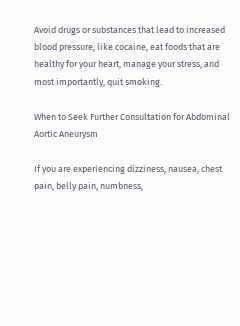Avoid drugs or substances that lead to increased blood pressure, like cocaine, eat foods that are healthy for your heart, manage your stress, and most importantly, quit smoking.

When to Seek Further Consultation for Abdominal Aortic Aneurysm

If you are experiencing dizziness, nausea, chest pain, belly pain, numbness,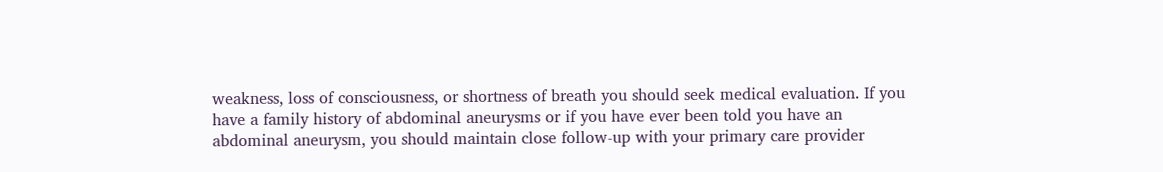weakness, loss of consciousness, or shortness of breath you should seek medical evaluation. If you have a family history of abdominal aneurysms or if you have ever been told you have an abdominal aneurysm, you should maintain close follow-up with your primary care provider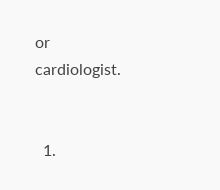or cardiologist.


  1.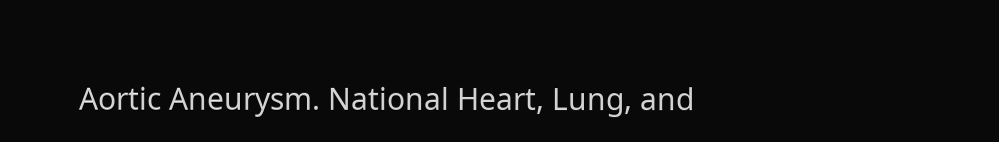Aortic Aneurysm. National Heart, Lung, and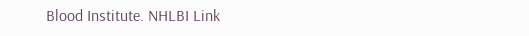Blood Institute. NHLBI Link